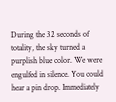During the 32 seconds of totality, the sky turned a purplish blue color. We were engulfed in silence. You could hear a pin drop. Immediately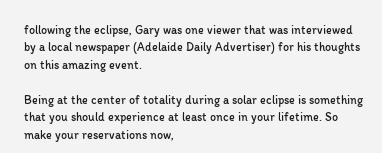following the eclipse, Gary was one viewer that was interviewed by a local newspaper (Adelaide Daily Advertiser) for his thoughts on this amazing event.

Being at the center of totality during a solar eclipse is something that you should experience at least once in your lifetime. So make your reservations now,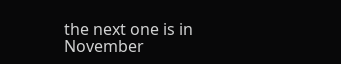the next one is in November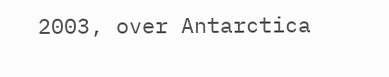2003, over Antarctica